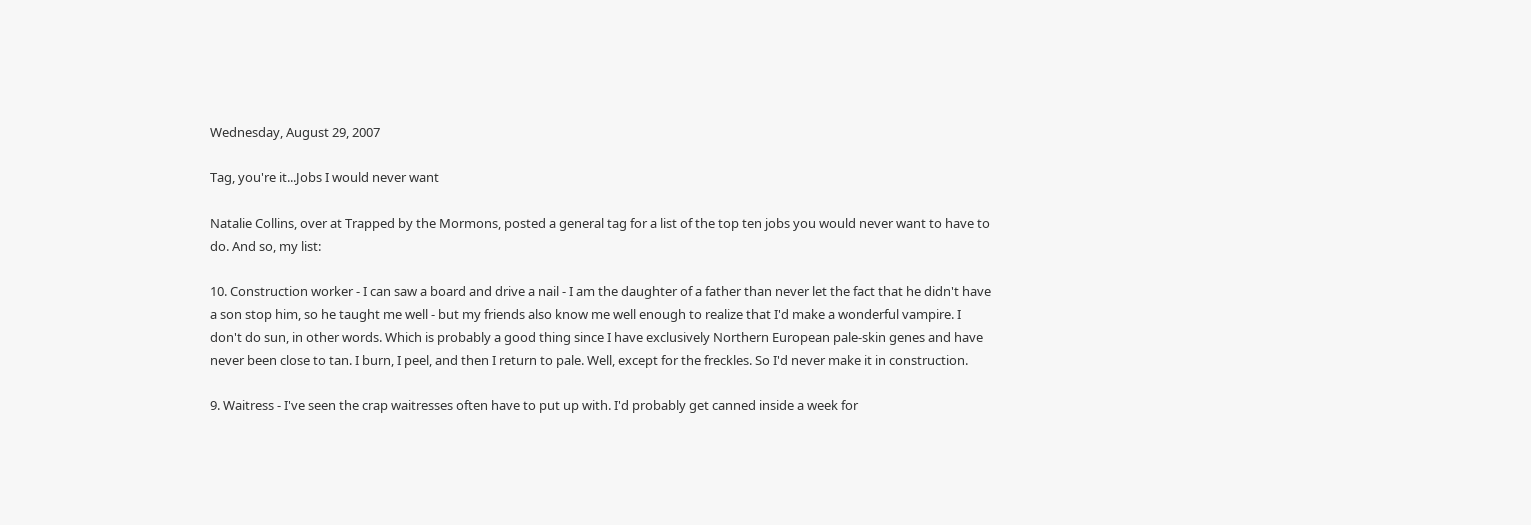Wednesday, August 29, 2007

Tag, you're it...Jobs I would never want

Natalie Collins, over at Trapped by the Mormons, posted a general tag for a list of the top ten jobs you would never want to have to do. And so, my list:

10. Construction worker - I can saw a board and drive a nail - I am the daughter of a father than never let the fact that he didn't have a son stop him, so he taught me well - but my friends also know me well enough to realize that I'd make a wonderful vampire. I don't do sun, in other words. Which is probably a good thing since I have exclusively Northern European pale-skin genes and have never been close to tan. I burn, I peel, and then I return to pale. Well, except for the freckles. So I'd never make it in construction.

9. Waitress - I've seen the crap waitresses often have to put up with. I'd probably get canned inside a week for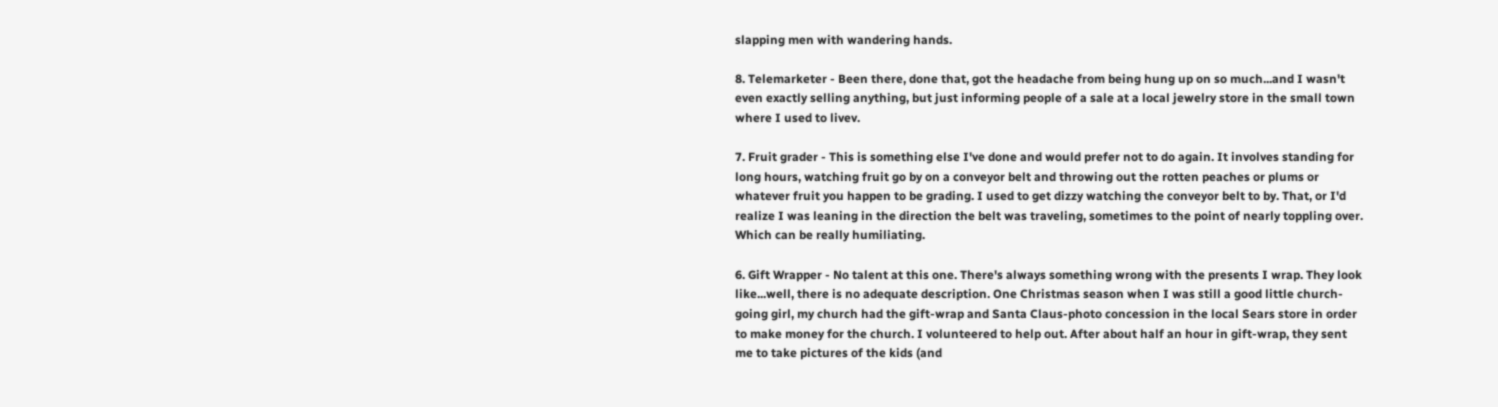slapping men with wandering hands.

8. Telemarketer - Been there, done that, got the headache from being hung up on so much...and I wasn't even exactly selling anything, but just informing people of a sale at a local jewelry store in the small town where I used to livev.

7. Fruit grader - This is something else I've done and would prefer not to do again. It involves standing for long hours, watching fruit go by on a conveyor belt and throwing out the rotten peaches or plums or whatever fruit you happen to be grading. I used to get dizzy watching the conveyor belt to by. That, or I'd realize I was leaning in the direction the belt was traveling, sometimes to the point of nearly toppling over. Which can be really humiliating.

6. Gift Wrapper - No talent at this one. There's always something wrong with the presents I wrap. They look like...well, there is no adequate description. One Christmas season when I was still a good little church-going girl, my church had the gift-wrap and Santa Claus-photo concession in the local Sears store in order to make money for the church. I volunteered to help out. After about half an hour in gift-wrap, they sent me to take pictures of the kids (and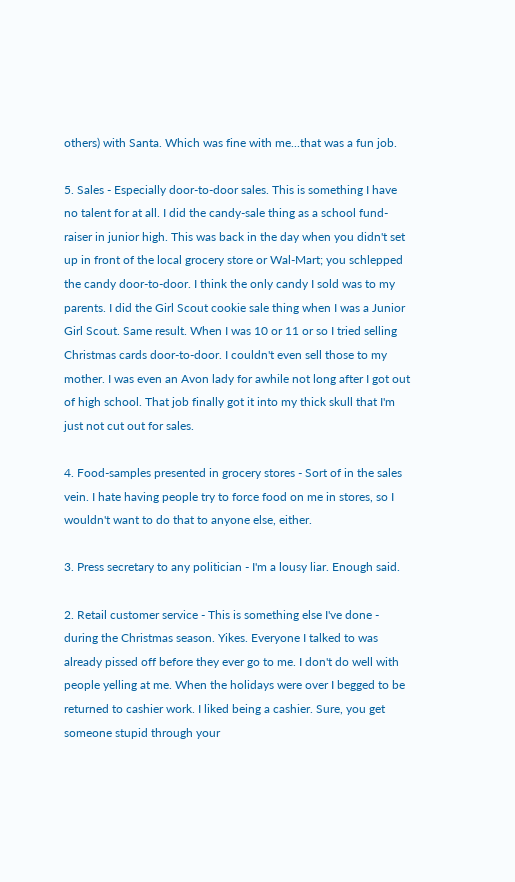others) with Santa. Which was fine with me...that was a fun job.

5. Sales - Especially door-to-door sales. This is something I have no talent for at all. I did the candy-sale thing as a school fund-raiser in junior high. This was back in the day when you didn't set up in front of the local grocery store or Wal-Mart; you schlepped the candy door-to-door. I think the only candy I sold was to my parents. I did the Girl Scout cookie sale thing when I was a Junior Girl Scout. Same result. When I was 10 or 11 or so I tried selling Christmas cards door-to-door. I couldn't even sell those to my mother. I was even an Avon lady for awhile not long after I got out of high school. That job finally got it into my thick skull that I'm just not cut out for sales.

4. Food-samples presented in grocery stores - Sort of in the sales vein. I hate having people try to force food on me in stores, so I wouldn't want to do that to anyone else, either.

3. Press secretary to any politician - I'm a lousy liar. Enough said.

2. Retail customer service - This is something else I've done - during the Christmas season. Yikes. Everyone I talked to was already pissed off before they ever go to me. I don't do well with people yelling at me. When the holidays were over I begged to be returned to cashier work. I liked being a cashier. Sure, you get someone stupid through your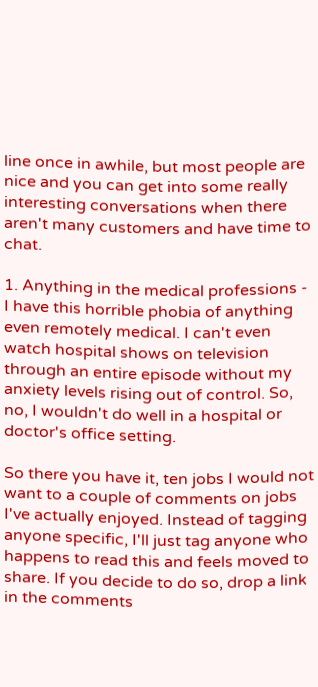line once in awhile, but most people are nice and you can get into some really interesting conversations when there aren't many customers and have time to chat.

1. Anything in the medical professions - I have this horrible phobia of anything even remotely medical. I can't even watch hospital shows on television through an entire episode without my anxiety levels rising out of control. So, no, I wouldn't do well in a hospital or doctor's office setting.

So there you have it, ten jobs I would not want to a couple of comments on jobs I've actually enjoyed. Instead of tagging anyone specific, I'll just tag anyone who happens to read this and feels moved to share. If you decide to do so, drop a link in the comments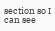section so I can see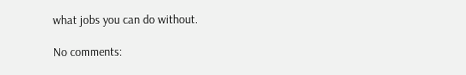what jobs you can do without.

No comments: